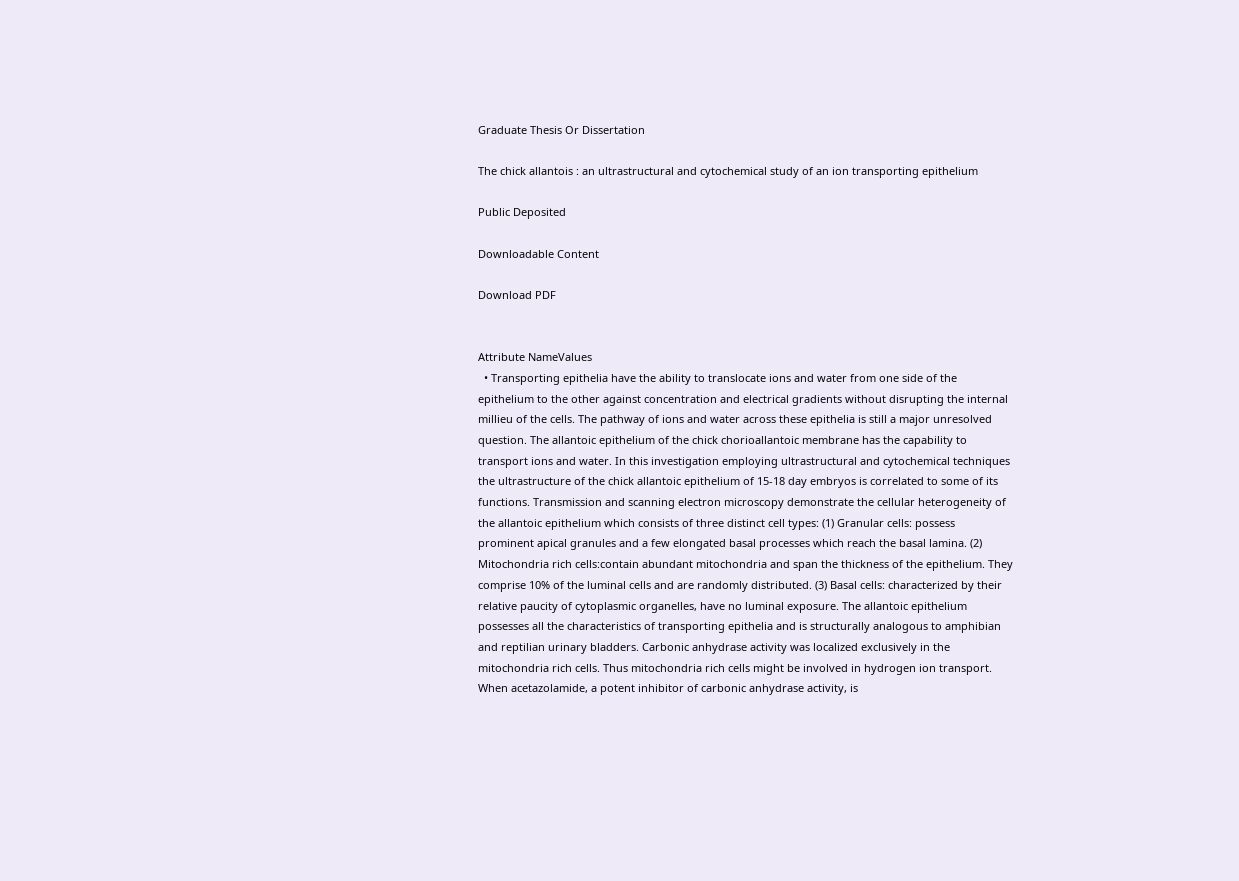Graduate Thesis Or Dissertation

The chick allantois : an ultrastructural and cytochemical study of an ion transporting epithelium

Public Deposited

Downloadable Content

Download PDF


Attribute NameValues
  • Transporting epithelia have the ability to translocate ions and water from one side of the epithelium to the other against concentration and electrical gradients without disrupting the internal millieu of the cells. The pathway of ions and water across these epithelia is still a major unresolved question. The allantoic epithelium of the chick chorioallantoic membrane has the capability to transport ions and water. In this investigation employing ultrastructural and cytochemical techniques the ultrastructure of the chick allantoic epithelium of 15-18 day embryos is correlated to some of its functions. Transmission and scanning electron microscopy demonstrate the cellular heterogeneity of the allantoic epithelium which consists of three distinct cell types: (1) Granular cells: possess prominent apical granules and a few elongated basal processes which reach the basal lamina. (2) Mitochondria rich cells:contain abundant mitochondria and span the thickness of the epithelium. They comprise 10% of the luminal cells and are randomly distributed. (3) Basal cells: characterized by their relative paucity of cytoplasmic organelles, have no luminal exposure. The allantoic epithelium possesses all the characteristics of transporting epithelia and is structurally analogous to amphibian and reptilian urinary bladders. Carbonic anhydrase activity was localized exclusively in the mitochondria rich cells. Thus mitochondria rich cells might be involved in hydrogen ion transport. When acetazolamide, a potent inhibitor of carbonic anhydrase activity, is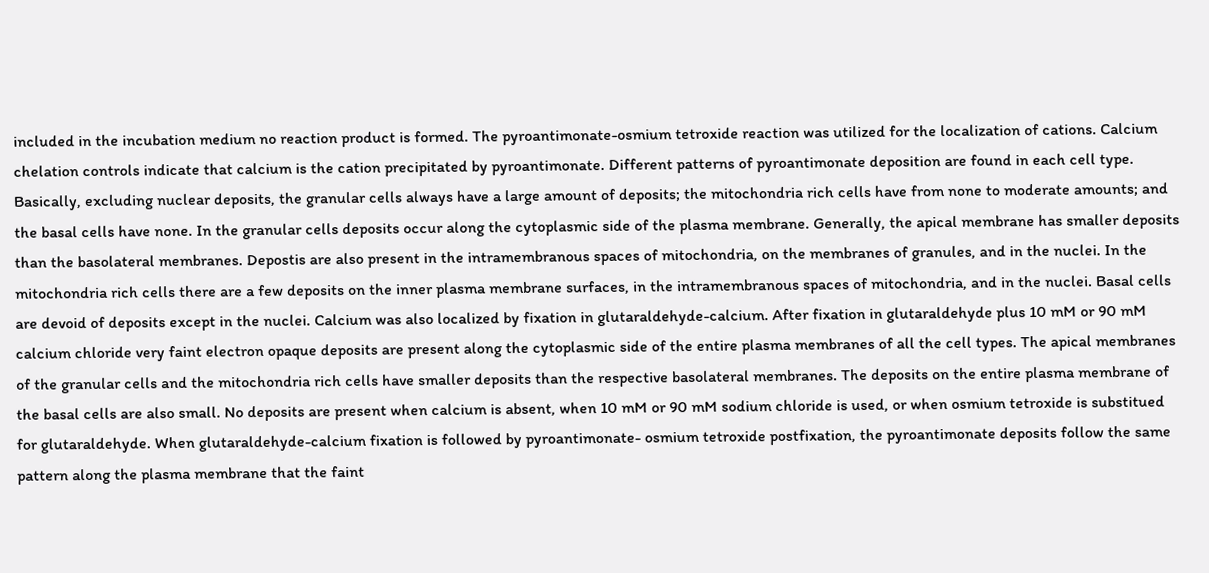included in the incubation medium no reaction product is formed. The pyroantimonate-osmium tetroxide reaction was utilized for the localization of cations. Calcium chelation controls indicate that calcium is the cation precipitated by pyroantimonate. Different patterns of pyroantimonate deposition are found in each cell type. Basically, excluding nuclear deposits, the granular cells always have a large amount of deposits; the mitochondria rich cells have from none to moderate amounts; and the basal cells have none. In the granular cells deposits occur along the cytoplasmic side of the plasma membrane. Generally, the apical membrane has smaller deposits than the basolateral membranes. Depostis are also present in the intramembranous spaces of mitochondria, on the membranes of granules, and in the nuclei. In the mitochondria rich cells there are a few deposits on the inner plasma membrane surfaces, in the intramembranous spaces of mitochondria, and in the nuclei. Basal cells are devoid of deposits except in the nuclei. Calcium was also localized by fixation in glutaraldehyde-calcium. After fixation in glutaraldehyde plus 10 mM or 90 mM calcium chloride very faint electron opaque deposits are present along the cytoplasmic side of the entire plasma membranes of all the cell types. The apical membranes of the granular cells and the mitochondria rich cells have smaller deposits than the respective basolateral membranes. The deposits on the entire plasma membrane of the basal cells are also small. No deposits are present when calcium is absent, when 10 mM or 90 mM sodium chloride is used, or when osmium tetroxide is substitued for glutaraldehyde. When glutaraldehyde-calcium fixation is followed by pyroantimonate- osmium tetroxide postfixation, the pyroantimonate deposits follow the same pattern along the plasma membrane that the faint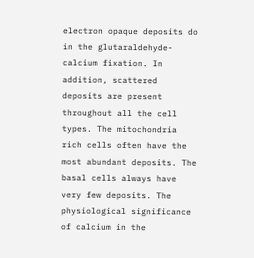electron opaque deposits do in the glutaraldehyde-calcium fixation. In addition, scattered deposits are present throughout all the cell types. The mitochondria rich cells often have the most abundant deposits. The basal cells always have very few deposits. The physiological significance of calcium in the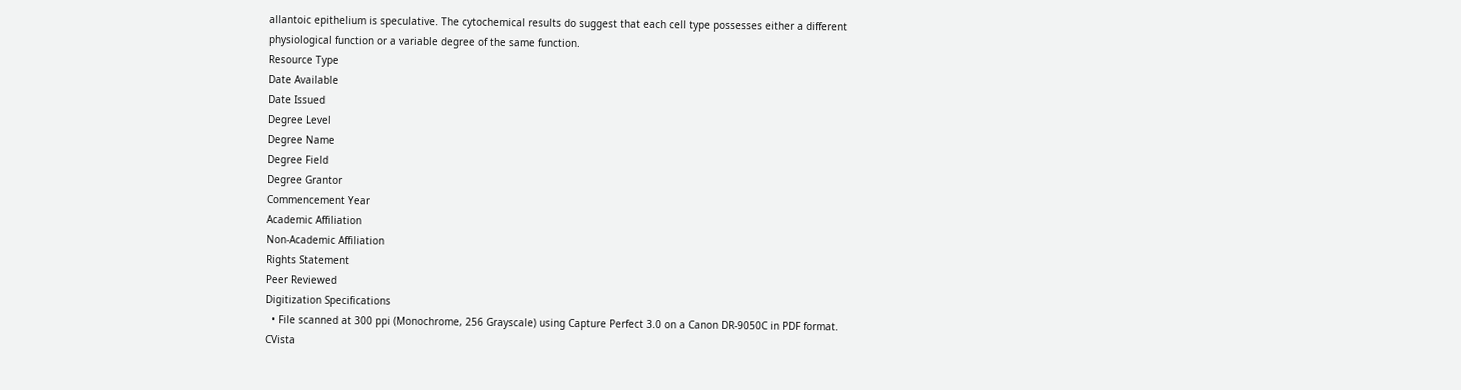allantoic epithelium is speculative. The cytochemical results do suggest that each cell type possesses either a different physiological function or a variable degree of the same function.
Resource Type
Date Available
Date Issued
Degree Level
Degree Name
Degree Field
Degree Grantor
Commencement Year
Academic Affiliation
Non-Academic Affiliation
Rights Statement
Peer Reviewed
Digitization Specifications
  • File scanned at 300 ppi (Monochrome, 256 Grayscale) using Capture Perfect 3.0 on a Canon DR-9050C in PDF format. CVista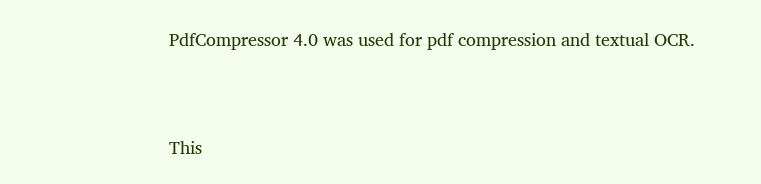PdfCompressor 4.0 was used for pdf compression and textual OCR.



This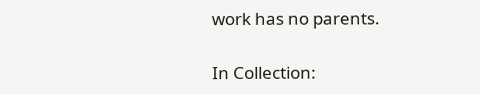work has no parents.

In Collection: